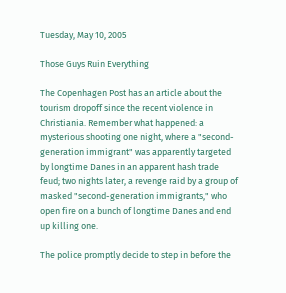Tuesday, May 10, 2005

Those Guys Ruin Everything

The Copenhagen Post has an article about the tourism dropoff since the recent violence in Christiania. Remember what happened: a mysterious shooting one night, where a "second-generation immigrant" was apparently targeted by longtime Danes in an apparent hash trade feud; two nights later, a revenge raid by a group of masked "second-generation immigrants," who open fire on a bunch of longtime Danes and end up killing one.

The police promptly decide to step in before the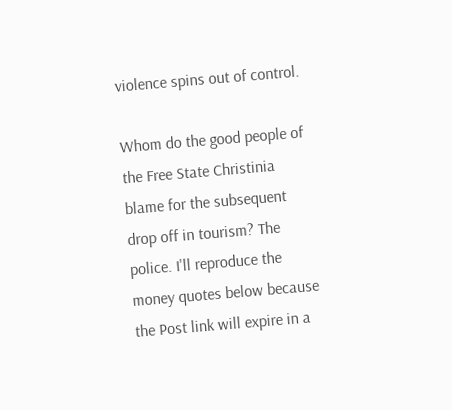violence spins out of control.

Whom do the good people of the Free State Christinia blame for the subsequent drop off in tourism? The police. I'll reproduce the money quotes below because the Post link will expire in a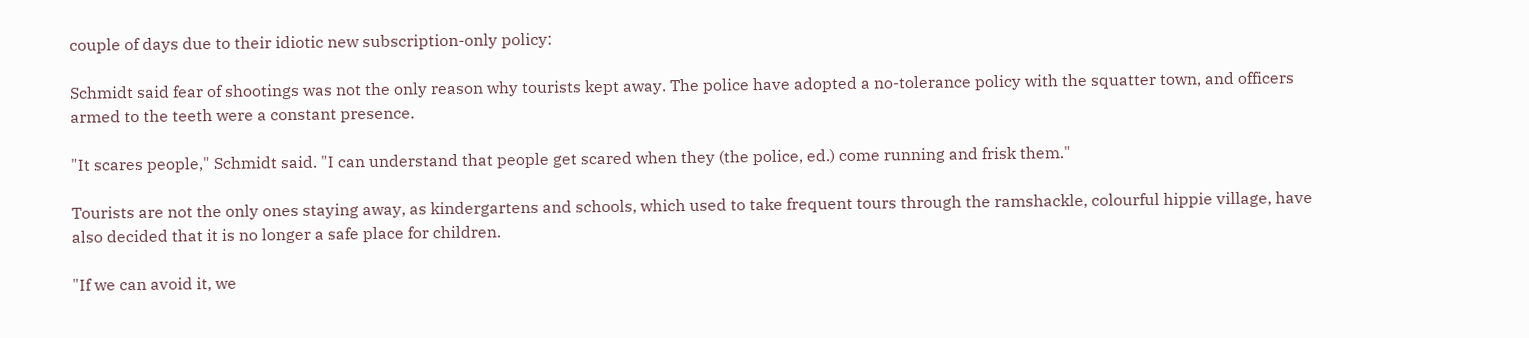couple of days due to their idiotic new subscription-only policy:

Schmidt said fear of shootings was not the only reason why tourists kept away. The police have adopted a no-tolerance policy with the squatter town, and officers armed to the teeth were a constant presence.

"It scares people," Schmidt said. "I can understand that people get scared when they (the police, ed.) come running and frisk them."

Tourists are not the only ones staying away, as kindergartens and schools, which used to take frequent tours through the ramshackle, colourful hippie village, have also decided that it is no longer a safe place for children.

"If we can avoid it, we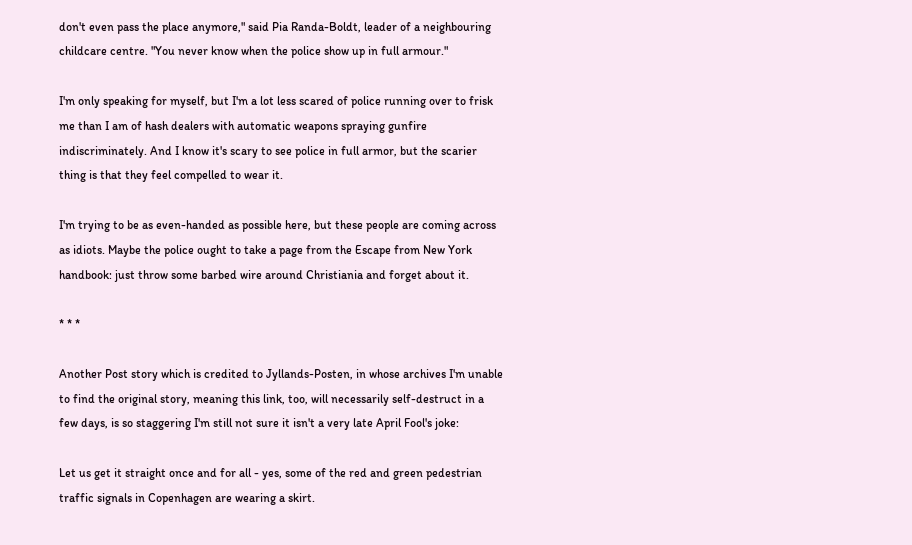don't even pass the place anymore," said Pia Randa-Boldt, leader of a neighbouring childcare centre. "You never know when the police show up in full armour."

I'm only speaking for myself, but I'm a lot less scared of police running over to frisk me than I am of hash dealers with automatic weapons spraying gunfire indiscriminately. And I know it's scary to see police in full armor, but the scarier thing is that they feel compelled to wear it.

I'm trying to be as even-handed as possible here, but these people are coming across as idiots. Maybe the police ought to take a page from the Escape from New York handbook: just throw some barbed wire around Christiania and forget about it.

* * *

Another Post story which is credited to Jyllands-Posten, in whose archives I'm unable to find the original story, meaning this link, too, will necessarily self-destruct in a few days, is so staggering I'm still not sure it isn't a very late April Fool's joke:

Let us get it straight once and for all - yes, some of the red and green pedestrian traffic signals in Copenhagen are wearing a skirt.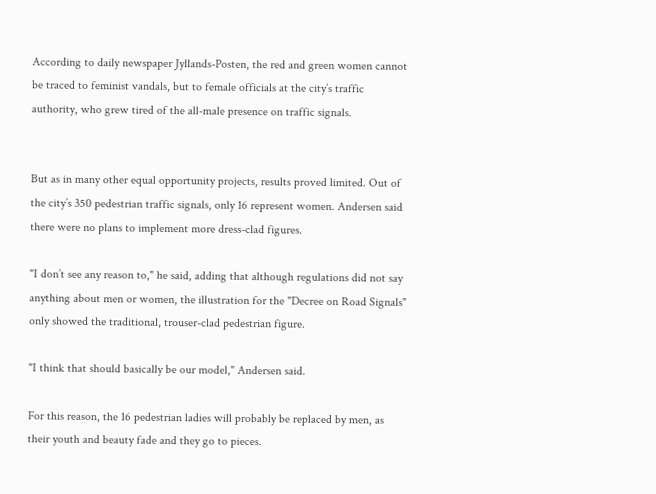According to daily newspaper Jyllands-Posten, the red and green women cannot be traced to feminist vandals, but to female officials at the city’s traffic authority, who grew tired of the all-male presence on traffic signals.


But as in many other equal opportunity projects, results proved limited. Out of the city’s 350 pedestrian traffic signals, only 16 represent women. Andersen said there were no plans to implement more dress-clad figures.

"I don’t see any reason to," he said, adding that although regulations did not say anything about men or women, the illustration for the "Decree on Road Signals" only showed the traditional, trouser-clad pedestrian figure.

"I think that should basically be our model," Andersen said.

For this reason, the 16 pedestrian ladies will probably be replaced by men, as their youth and beauty fade and they go to pieces.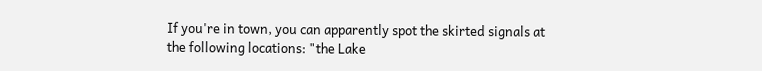If you're in town, you can apparently spot the skirted signals at the following locations: "the Lake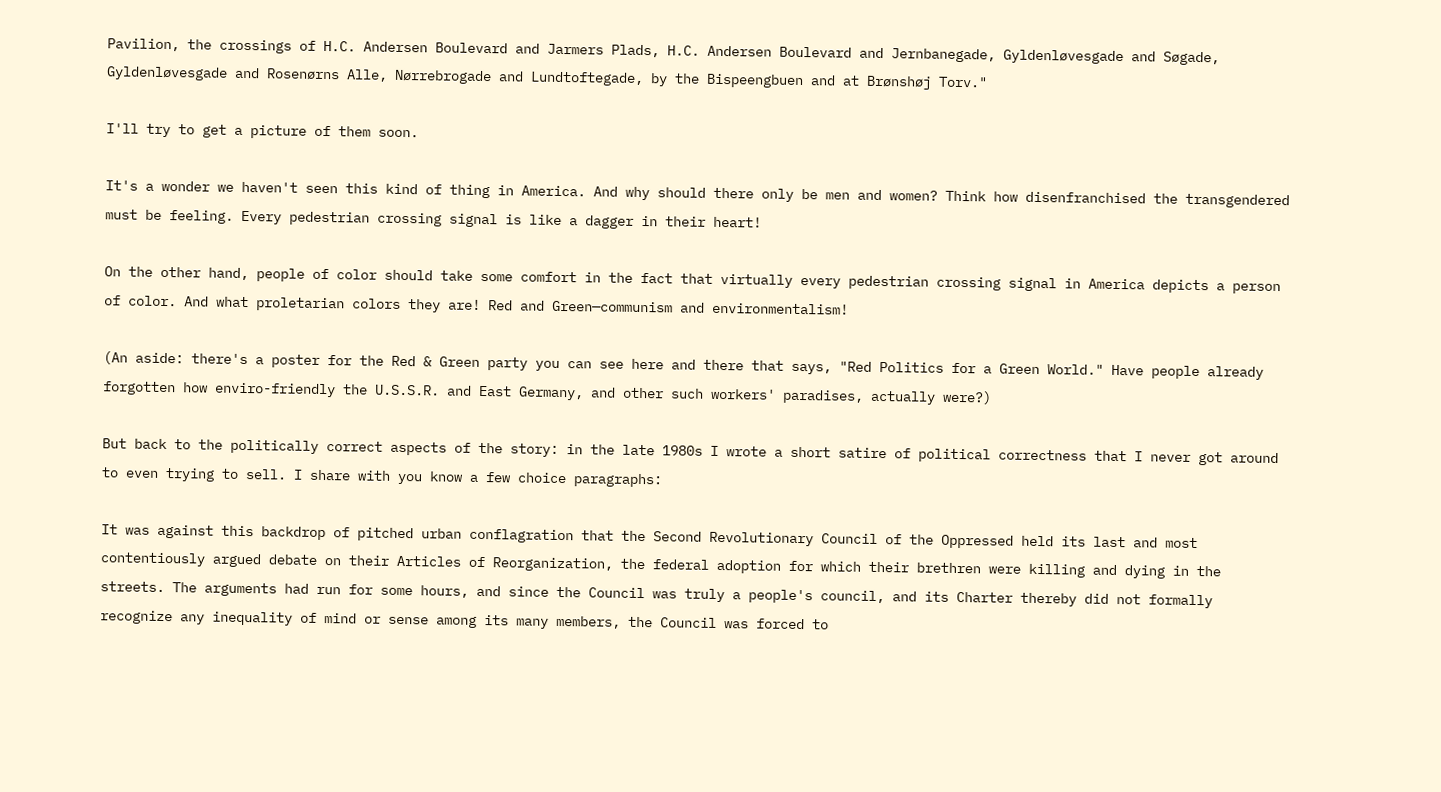Pavilion, the crossings of H.C. Andersen Boulevard and Jarmers Plads, H.C. Andersen Boulevard and Jernbanegade, Gyldenløvesgade and Søgade, Gyldenløvesgade and Rosenørns Alle, Nørrebrogade and Lundtoftegade, by the Bispeengbuen and at Brønshøj Torv."

I'll try to get a picture of them soon.

It's a wonder we haven't seen this kind of thing in America. And why should there only be men and women? Think how disenfranchised the transgendered must be feeling. Every pedestrian crossing signal is like a dagger in their heart!

On the other hand, people of color should take some comfort in the fact that virtually every pedestrian crossing signal in America depicts a person of color. And what proletarian colors they are! Red and Green—communism and environmentalism!

(An aside: there's a poster for the Red & Green party you can see here and there that says, "Red Politics for a Green World." Have people already forgotten how enviro-friendly the U.S.S.R. and East Germany, and other such workers' paradises, actually were?)

But back to the politically correct aspects of the story: in the late 1980s I wrote a short satire of political correctness that I never got around to even trying to sell. I share with you know a few choice paragraphs:

It was against this backdrop of pitched urban conflagration that the Second Revolutionary Council of the Oppressed held its last and most contentiously argued debate on their Articles of Reorganization, the federal adoption for which their brethren were killing and dying in the streets. The arguments had run for some hours, and since the Council was truly a people's council, and its Charter thereby did not formally recognize any inequality of mind or sense among its many members, the Council was forced to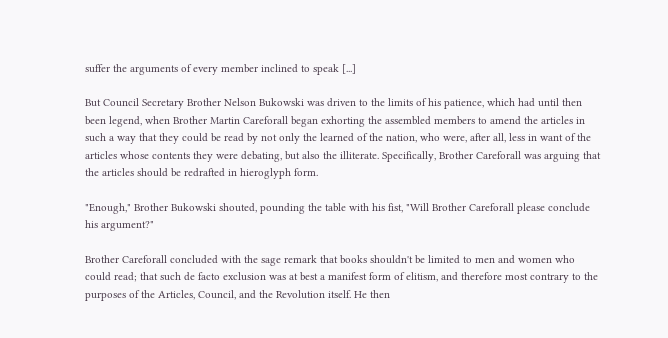suffer the arguments of every member inclined to speak [...]

But Council Secretary Brother Nelson Bukowski was driven to the limits of his patience, which had until then been legend, when Brother Martin Careforall began exhorting the assembled members to amend the articles in such a way that they could be read by not only the learned of the nation, who were, after all, less in want of the articles whose contents they were debating, but also the illiterate. Specifically, Brother Careforall was arguing that the articles should be redrafted in hieroglyph form.

"Enough," Brother Bukowski shouted, pounding the table with his fist, "Will Brother Careforall please conclude his argument?"

Brother Careforall concluded with the sage remark that books shouldn't be limited to men and women who could read; that such de facto exclusion was at best a manifest form of elitism, and therefore most contrary to the purposes of the Articles, Council, and the Revolution itself. He then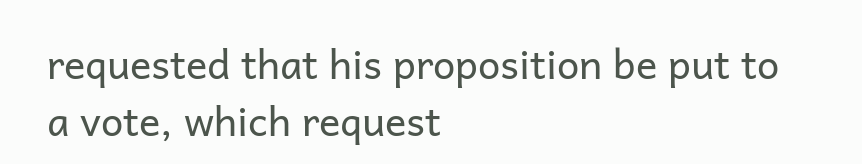requested that his proposition be put to a vote, which request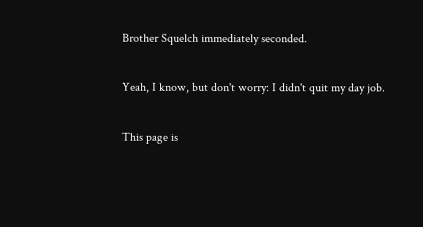Brother Squelch immediately seconded.

Yeah, I know, but don't worry: I didn't quit my day job.

This page is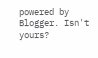powered by Blogger. Isn't yours?